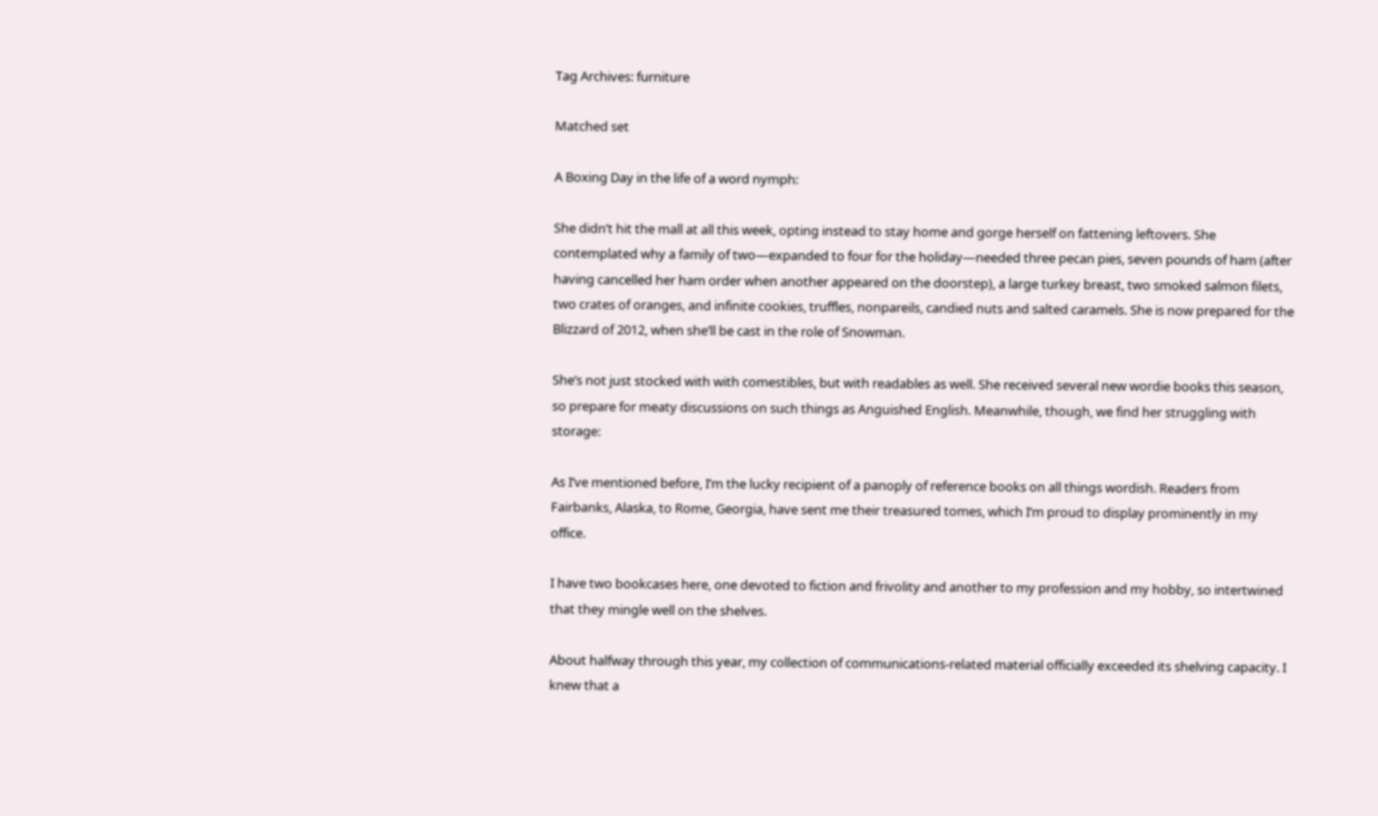Tag Archives: furniture

Matched set

A Boxing Day in the life of a word nymph:

She didn’t hit the mall at all this week, opting instead to stay home and gorge herself on fattening leftovers. She contemplated why a family of two—expanded to four for the holiday—needed three pecan pies, seven pounds of ham (after having cancelled her ham order when another appeared on the doorstep), a large turkey breast, two smoked salmon filets, two crates of oranges, and infinite cookies, truffles, nonpareils, candied nuts and salted caramels. She is now prepared for the Blizzard of 2012, when she’ll be cast in the role of Snowman.

She’s not just stocked with with comestibles, but with readables as well. She received several new wordie books this season, so prepare for meaty discussions on such things as Anguished English. Meanwhile, though, we find her struggling with storage:

As I’ve mentioned before, I’m the lucky recipient of a panoply of reference books on all things wordish. Readers from Fairbanks, Alaska, to Rome, Georgia, have sent me their treasured tomes, which I’m proud to display prominently in my office.

I have two bookcases here, one devoted to fiction and frivolity and another to my profession and my hobby, so intertwined that they mingle well on the shelves.

About halfway through this year, my collection of communications-related material officially exceeded its shelving capacity. I knew that a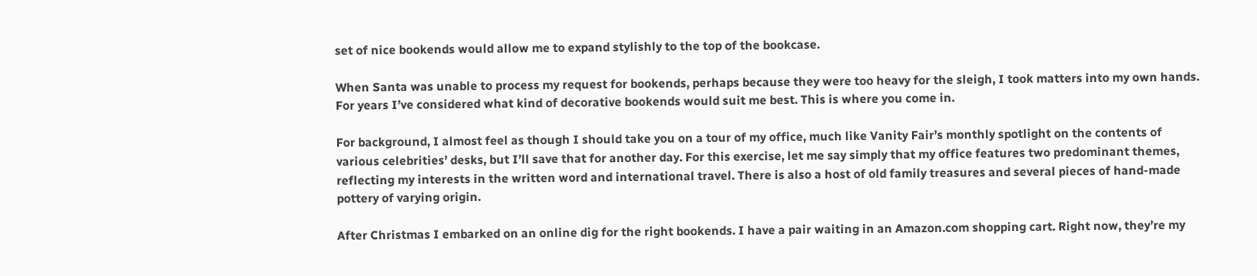set of nice bookends would allow me to expand stylishly to the top of the bookcase.

When Santa was unable to process my request for bookends, perhaps because they were too heavy for the sleigh, I took matters into my own hands. For years I’ve considered what kind of decorative bookends would suit me best. This is where you come in.

For background, I almost feel as though I should take you on a tour of my office, much like Vanity Fair’s monthly spotlight on the contents of various celebrities’ desks, but I’ll save that for another day. For this exercise, let me say simply that my office features two predominant themes, reflecting my interests in the written word and international travel. There is also a host of old family treasures and several pieces of hand-made pottery of varying origin.

After Christmas I embarked on an online dig for the right bookends. I have a pair waiting in an Amazon.com shopping cart. Right now, they’re my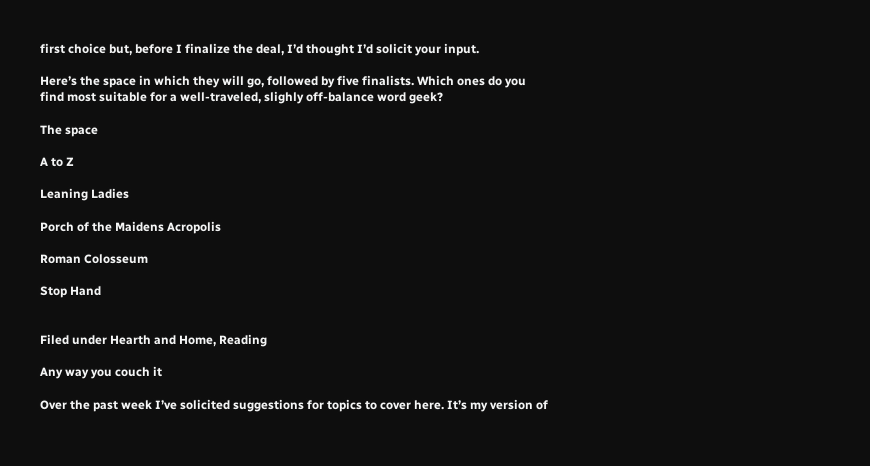first choice but, before I finalize the deal, I’d thought I’d solicit your input.

Here’s the space in which they will go, followed by five finalists. Which ones do you find most suitable for a well-traveled, slighly off-balance word geek?

The space

A to Z

Leaning Ladies

Porch of the Maidens Acropolis

Roman Colosseum

Stop Hand


Filed under Hearth and Home, Reading

Any way you couch it

Over the past week I’ve solicited suggestions for topics to cover here. It’s my version of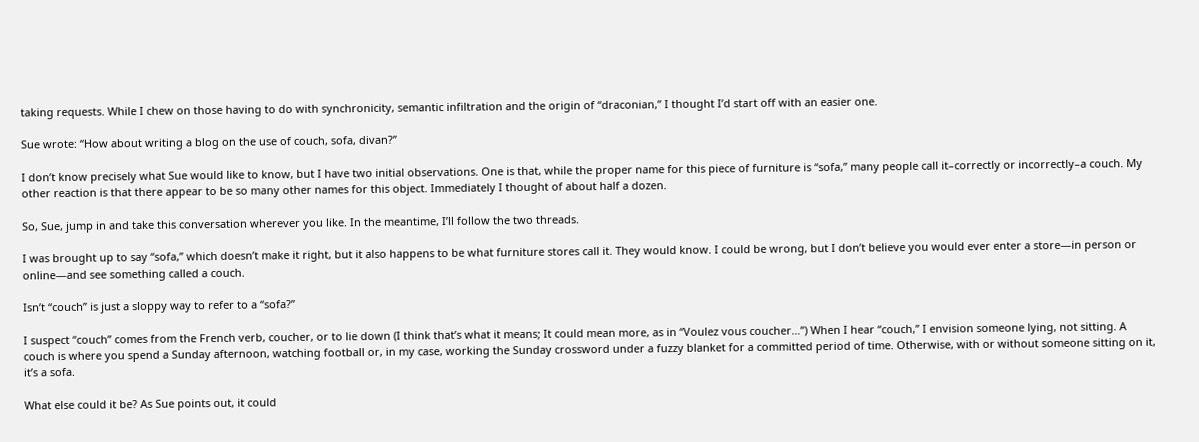taking requests. While I chew on those having to do with synchronicity, semantic infiltration and the origin of “draconian,” I thought I’d start off with an easier one.

Sue wrote: “How about writing a blog on the use of couch, sofa, divan?”

I don’t know precisely what Sue would like to know, but I have two initial observations. One is that, while the proper name for this piece of furniture is “sofa,” many people call it–correctly or incorrectly–a couch. My other reaction is that there appear to be so many other names for this object. Immediately I thought of about half a dozen.

So, Sue, jump in and take this conversation wherever you like. In the meantime, I’ll follow the two threads.

I was brought up to say “sofa,” which doesn’t make it right, but it also happens to be what furniture stores call it. They would know. I could be wrong, but I don’t believe you would ever enter a store—in person or online—and see something called a couch.

Isn’t “couch” is just a sloppy way to refer to a “sofa?”

I suspect “couch” comes from the French verb, coucher, or to lie down (I think that’s what it means; It could mean more, as in “Voulez vous coucher…”) When I hear “couch,” I envision someone lying, not sitting. A couch is where you spend a Sunday afternoon, watching football or, in my case, working the Sunday crossword under a fuzzy blanket for a committed period of time. Otherwise, with or without someone sitting on it, it’s a sofa.

What else could it be? As Sue points out, it could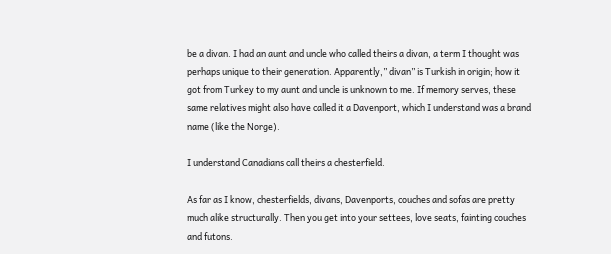be a divan. I had an aunt and uncle who called theirs a divan, a term I thought was perhaps unique to their generation. Apparently,” divan” is Turkish in origin; how it got from Turkey to my aunt and uncle is unknown to me. If memory serves, these same relatives might also have called it a Davenport, which I understand was a brand name (like the Norge).

I understand Canadians call theirs a chesterfield.

As far as I know, chesterfields, divans, Davenports, couches and sofas are pretty much alike structurally. Then you get into your settees, love seats, fainting couches and futons.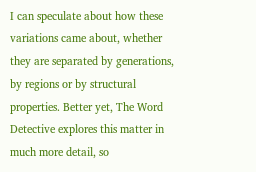I can speculate about how these variations came about, whether they are separated by generations, by regions or by structural properties. Better yet, The Word Detective explores this matter in much more detail, so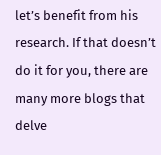let’s benefit from his research. If that doesn’t do it for you, there are many more blogs that delve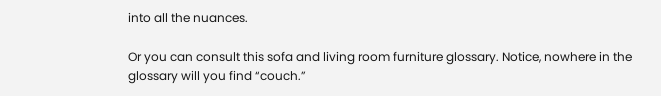into all the nuances.

Or you can consult this sofa and living room furniture glossary. Notice, nowhere in the glossary will you find “couch.”